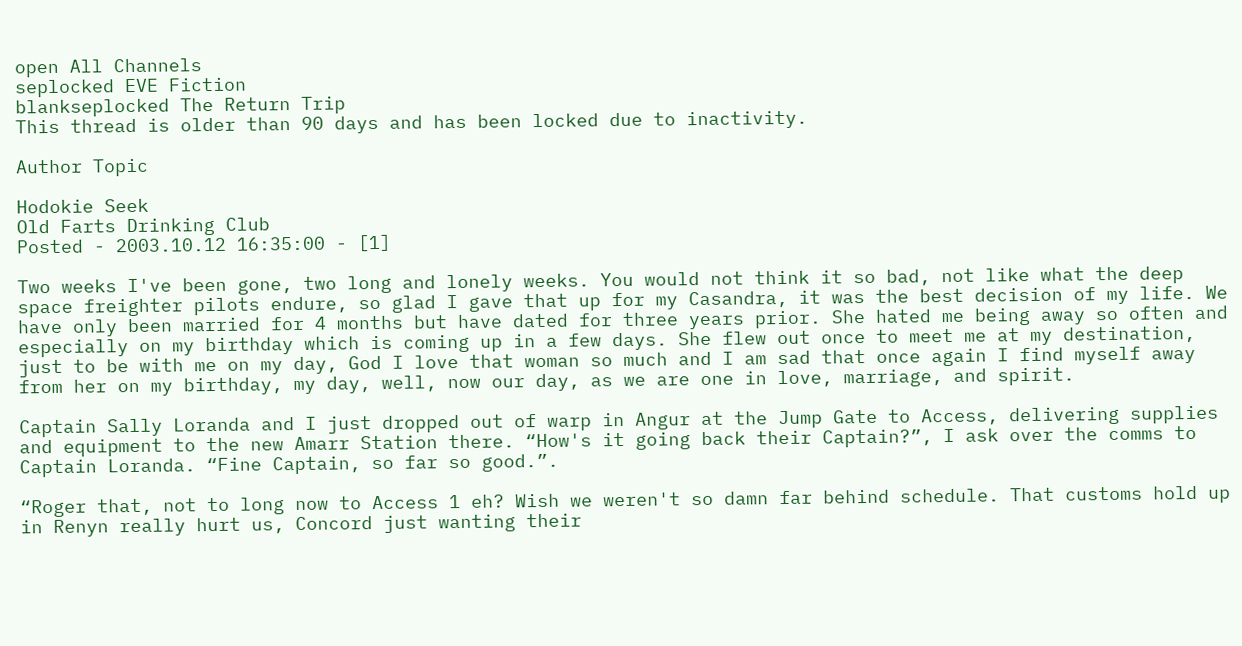open All Channels
seplocked EVE Fiction
blankseplocked The Return Trip
This thread is older than 90 days and has been locked due to inactivity.

Author Topic

Hodokie Seek
Old Farts Drinking Club
Posted - 2003.10.12 16:35:00 - [1]

Two weeks I've been gone, two long and lonely weeks. You would not think it so bad, not like what the deep space freighter pilots endure, so glad I gave that up for my Casandra, it was the best decision of my life. We have only been married for 4 months but have dated for three years prior. She hated me being away so often and especially on my birthday which is coming up in a few days. She flew out once to meet me at my destination, just to be with me on my day, God I love that woman so much and I am sad that once again I find myself away from her on my birthday, my day, well, now our day, as we are one in love, marriage, and spirit.

Captain Sally Loranda and I just dropped out of warp in Angur at the Jump Gate to Access, delivering supplies and equipment to the new Amarr Station there. “How's it going back their Captain?”, I ask over the comms to Captain Loranda. “Fine Captain, so far so good.”.

“Roger that, not to long now to Access 1 eh? Wish we weren't so damn far behind schedule. That customs hold up in Renyn really hurt us, Concord just wanting their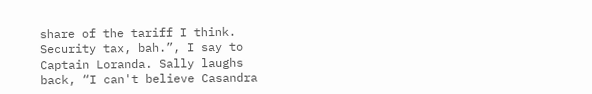share of the tariff I think. Security tax, bah.”, I say to Captain Loranda. Sally laughs back, “I can't believe Casandra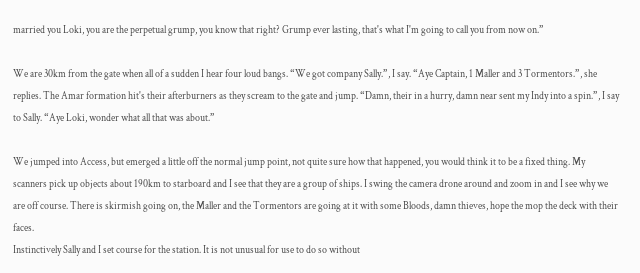married you Loki, you are the perpetual grump, you know that right? Grump ever lasting, that's what I'm going to call you from now on.”

We are 30km from the gate when all of a sudden I hear four loud bangs. “We got company Sally.”, I say. “Aye Captain, 1 Maller and 3 Tormentors.”, she replies. The Amar formation hit's their afterburners as they scream to the gate and jump. “Damn, their in a hurry, damn near sent my Indy into a spin.”, I say to Sally. “Aye Loki, wonder what all that was about.”

We jumped into Access, but emerged a little off the normal jump point, not quite sure how that happened, you would think it to be a fixed thing. My scanners pick up objects about 190km to starboard and I see that they are a group of ships. I swing the camera drone around and zoom in and I see why we are off course. There is skirmish going on, the Maller and the Tormentors are going at it with some Bloods, damn thieves, hope the mop the deck with their faces.
Instinctively Sally and I set course for the station. It is not unusual for use to do so without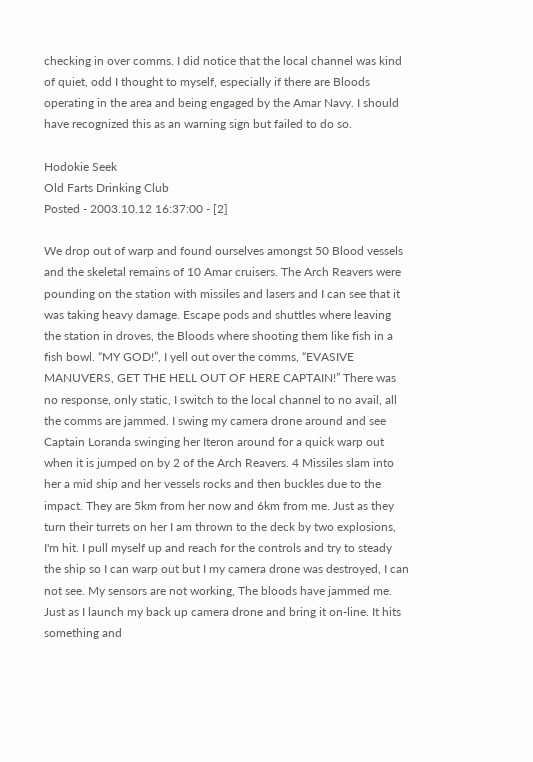checking in over comms. I did notice that the local channel was kind of quiet, odd I thought to myself, especially if there are Bloods operating in the area and being engaged by the Amar Navy. I should have recognized this as an warning sign but failed to do so.

Hodokie Seek
Old Farts Drinking Club
Posted - 2003.10.12 16:37:00 - [2]

We drop out of warp and found ourselves amongst 50 Blood vessels and the skeletal remains of 10 Amar cruisers. The Arch Reavers were pounding on the station with missiles and lasers and I can see that it was taking heavy damage. Escape pods and shuttles where leaving the station in droves, the Bloods where shooting them like fish in a fish bowl. “MY GOD!”, I yell out over the comms, “EVASIVE MANUVERS, GET THE HELL OUT OF HERE CAPTAIN!” There was no response, only static, I switch to the local channel to no avail, all the comms are jammed. I swing my camera drone around and see Captain Loranda swinging her Iteron around for a quick warp out when it is jumped on by 2 of the Arch Reavers. 4 Missiles slam into her a mid ship and her vessels rocks and then buckles due to the impact. They are 5km from her now and 6km from me. Just as they turn their turrets on her I am thrown to the deck by two explosions, I'm hit. I pull myself up and reach for the controls and try to steady the ship so I can warp out but I my camera drone was destroyed, I can not see. My sensors are not working, The bloods have jammed me. Just as I launch my back up camera drone and bring it on-line. It hits something and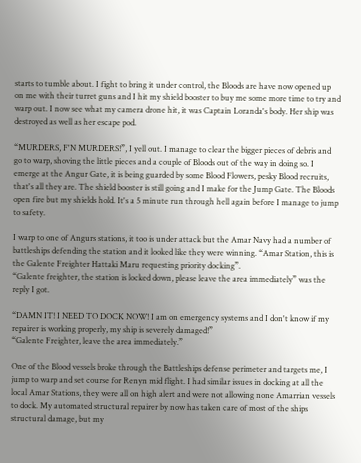starts to tumble about. I fight to bring it under control, the Bloods are have now opened up on me with their turret guns and I hit my shield booster to buy me some more time to try and warp out. I now see what my camera drone hit, it was Captain Loranda's body. Her ship was destroyed as well as her escape pod.

“MURDERS, F'N MURDERS!”, I yell out. I manage to clear the bigger pieces of debris and go to warp, shoving the little pieces and a couple of Bloods out of the way in doing so. I emerge at the Angur Gate, it is being guarded by some Blood Flowers, pesky Blood recruits, that's all they are. The shield booster is still going and I make for the Jump Gate. The Bloods open fire but my shields hold. It's a 5 minute run through hell again before I manage to jump to safety.

I warp to one of Angurs stations, it too is under attack but the Amar Navy had a number of battleships defending the station and it looked like they were winning. “Amar Station, this is the Galente Freighter Hattaki Maru requesting priority docking”.
“Galente freighter, the station is locked down, please leave the area immediately” was the reply I got.

“DAMN IT! I NEED TO DOCK NOW! I am on emergency systems and I don't know if my repairer is working properly, my ship is severely damaged!”
“Galente Freighter, leave the area immediately.”

One of the Blood vessels broke through the Battleships defense perimeter and targets me, I jump to warp and set course for Renyn mid flight. I had similar issues in docking at all the local Amar Stations, they were all on high alert and were not allowing none Amarrian vessels to dock. My automated structural repairer by now has taken care of most of the ships structural damage, but my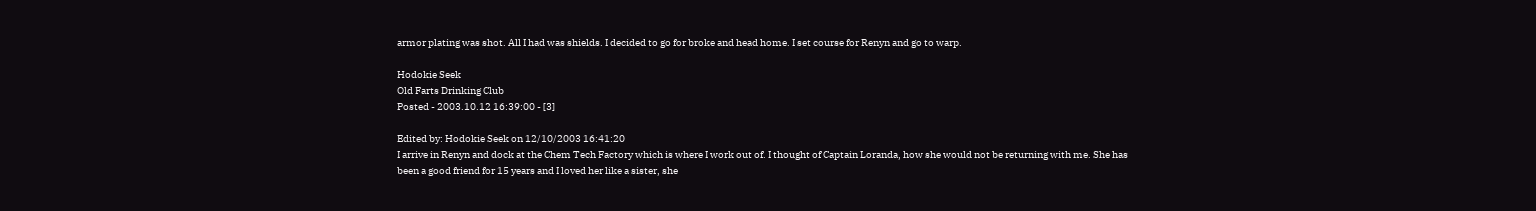armor plating was shot. All I had was shields. I decided to go for broke and head home. I set course for Renyn and go to warp.

Hodokie Seek
Old Farts Drinking Club
Posted - 2003.10.12 16:39:00 - [3]

Edited by: Hodokie Seek on 12/10/2003 16:41:20
I arrive in Renyn and dock at the Chem Tech Factory which is where I work out of. I thought of Captain Loranda, how she would not be returning with me. She has been a good friend for 15 years and I loved her like a sister, she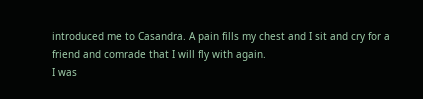introduced me to Casandra. A pain fills my chest and I sit and cry for a friend and comrade that I will fly with again.
I was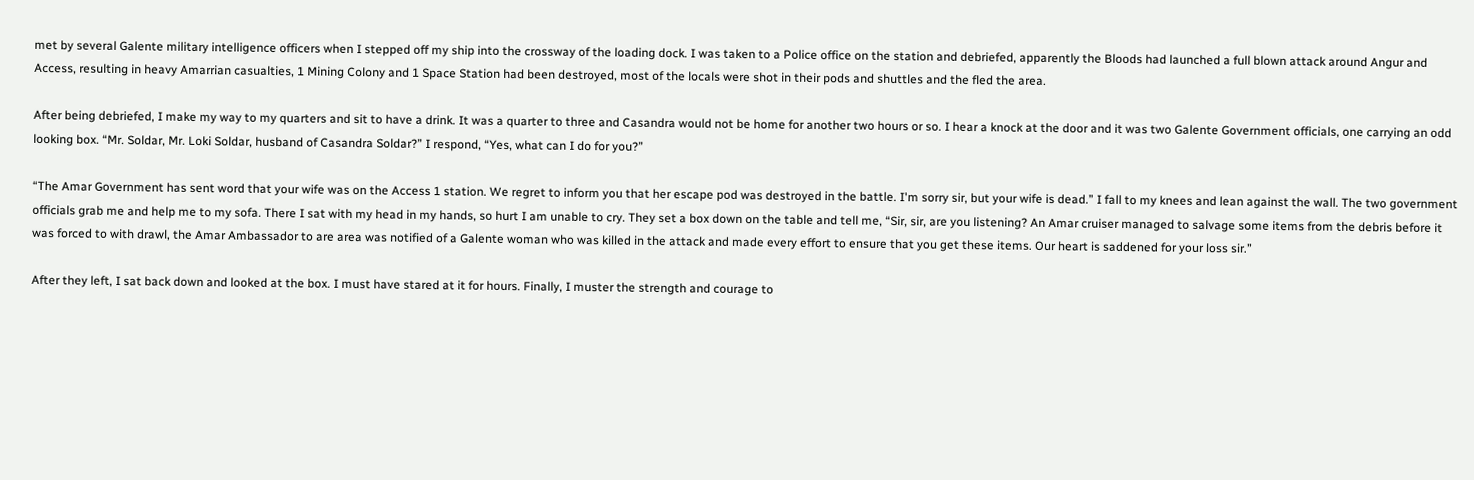met by several Galente military intelligence officers when I stepped off my ship into the crossway of the loading dock. I was taken to a Police office on the station and debriefed, apparently the Bloods had launched a full blown attack around Angur and Access, resulting in heavy Amarrian casualties, 1 Mining Colony and 1 Space Station had been destroyed, most of the locals were shot in their pods and shuttles and the fled the area.

After being debriefed, I make my way to my quarters and sit to have a drink. It was a quarter to three and Casandra would not be home for another two hours or so. I hear a knock at the door and it was two Galente Government officials, one carrying an odd looking box. “Mr. Soldar, Mr. Loki Soldar, husband of Casandra Soldar?” I respond, “Yes, what can I do for you?”

“The Amar Government has sent word that your wife was on the Access 1 station. We regret to inform you that her escape pod was destroyed in the battle. I'm sorry sir, but your wife is dead.” I fall to my knees and lean against the wall. The two government officials grab me and help me to my sofa. There I sat with my head in my hands, so hurt I am unable to cry. They set a box down on the table and tell me, “Sir, sir, are you listening? An Amar cruiser managed to salvage some items from the debris before it was forced to with drawl, the Amar Ambassador to are area was notified of a Galente woman who was killed in the attack and made every effort to ensure that you get these items. Our heart is saddened for your loss sir.”

After they left, I sat back down and looked at the box. I must have stared at it for hours. Finally, I muster the strength and courage to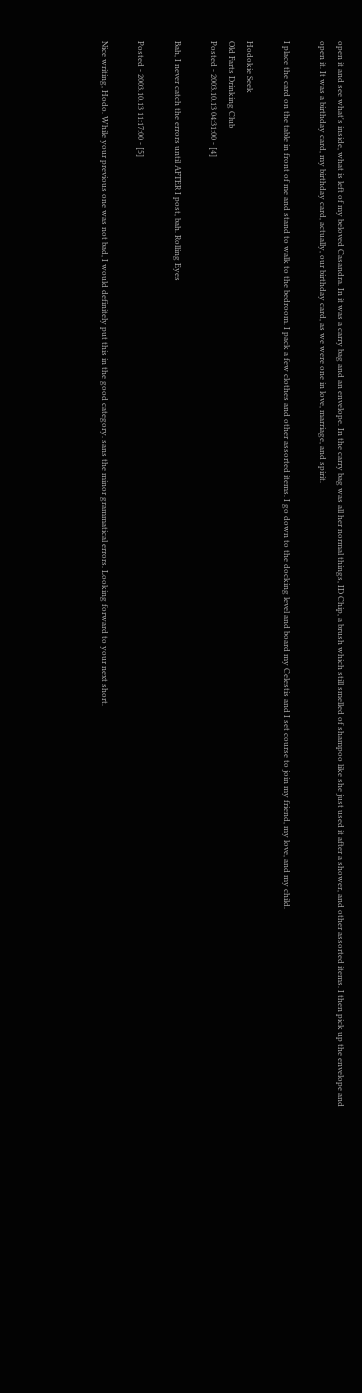open it and see what's inside, what is left of my beloved Casandra. In it was a carry bag and an envelope. In the carry bag was all her normal things, ID Chip, a brush which still smelled of shampoo like she just used it after a shower, and other assorted items. I then pick up the envelope and open it. It was a birthday card, my birthday card, actually, our birthday card, as we were one in love, marriage, and spirit.

I place the card on the table in front of me and stand to walk to the bedroom. I pack a few clothes and other assorted items. I go down to the docking level and board my Celestis and I set course to join my friend, my love, and my child.

Hodokie Seek
Old Farts Drinking Club
Posted - 2003.10.13 04:31:00 - [4]

Bah, I never catch the errors until AFTER I post, bah. Rolling Eyes

Posted - 2003.10.13 11:17:00 - [5]

Nice writing, Hodo. While your previous one was not bad, I would definitely put this in the good category. sans the minor grammatical errors. Looking forward to your next short.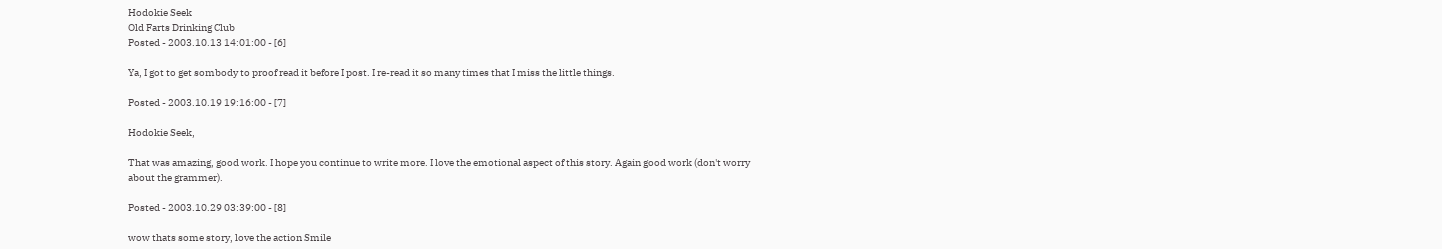Hodokie Seek
Old Farts Drinking Club
Posted - 2003.10.13 14:01:00 - [6]

Ya, I got to get sombody to proof read it before I post. I re-read it so many times that I miss the little things.

Posted - 2003.10.19 19:16:00 - [7]

Hodokie Seek,

That was amazing, good work. I hope you continue to write more. I love the emotional aspect of this story. Again good work (don't worry about the grammer).

Posted - 2003.10.29 03:39:00 - [8]

wow thats some story, love the action Smile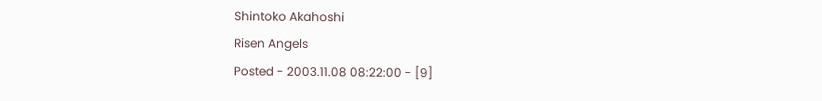Shintoko Akahoshi
Risen Angels
Posted - 2003.11.08 08:22:00 - [9]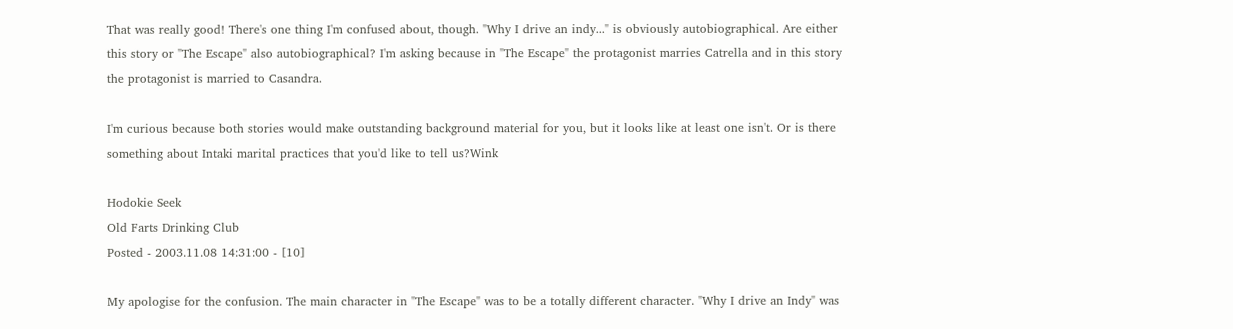That was really good! There's one thing I'm confused about, though. "Why I drive an indy..." is obviously autobiographical. Are either this story or "The Escape" also autobiographical? I'm asking because in "The Escape" the protagonist marries Catrella and in this story the protagonist is married to Casandra.

I'm curious because both stories would make outstanding background material for you, but it looks like at least one isn't. Or is there something about Intaki marital practices that you'd like to tell us?Wink

Hodokie Seek
Old Farts Drinking Club
Posted - 2003.11.08 14:31:00 - [10]

My apologise for the confusion. The main character in "The Escape" was to be a totally different character. "Why I drive an Indy" was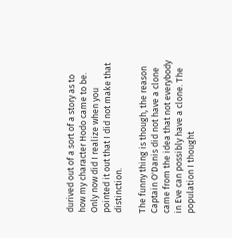durived out of a sort of a story as to how my character Hodo came to be. Only now did I realize when you pointed it out that I did not make that distinction.

The funny thing is though, the reason Captain O'Danis did not have a clone came from the idea that not everybody in Eve can possibly have a clone. The population I thought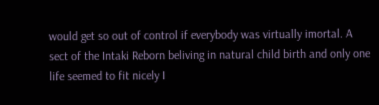would get so out of control if everybody was virtually imortal. A sect of the Intaki Reborn beliving in natural child birth and only one life seemed to fit nicely I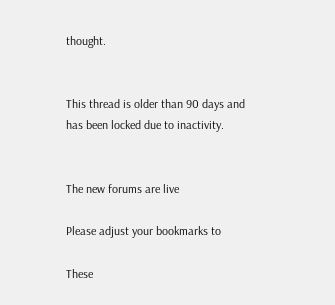thought.


This thread is older than 90 days and has been locked due to inactivity.


The new forums are live

Please adjust your bookmarks to

These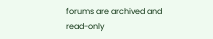forums are archived and read-only